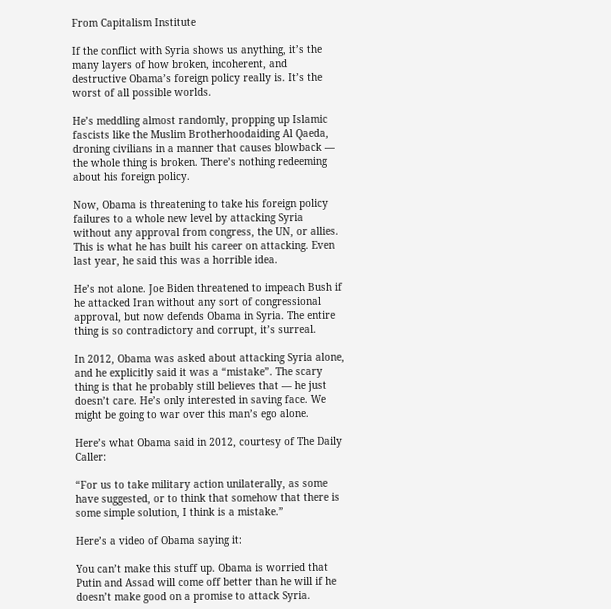From Capitalism Institute

If the conflict with Syria shows us anything, it’s the many layers of how broken, incoherent, and destructive Obama’s foreign policy really is. It’s the worst of all possible worlds.

He’s meddling almost randomly, propping up Islamic fascists like the Muslim Brotherhoodaiding Al Qaeda, droning civilians in a manner that causes blowback — the whole thing is broken. There’s nothing redeeming about his foreign policy.

Now, Obama is threatening to take his foreign policy failures to a whole new level by attacking Syria without any approval from congress, the UN, or allies. This is what he has built his career on attacking. Even last year, he said this was a horrible idea.

He’s not alone. Joe Biden threatened to impeach Bush if he attacked Iran without any sort of congressional approval, but now defends Obama in Syria. The entire thing is so contradictory and corrupt, it’s surreal.

In 2012, Obama was asked about attacking Syria alone, and he explicitly said it was a “mistake”. The scary thing is that he probably still believes that — he just doesn’t care. He’s only interested in saving face. We might be going to war over this man’s ego alone.

Here’s what Obama said in 2012, courtesy of The Daily Caller:

“For us to take military action unilaterally, as some have suggested, or to think that somehow that there is some simple solution, I think is a mistake.”

Here’s a video of Obama saying it:

You can’t make this stuff up. Obama is worried that Putin and Assad will come off better than he will if he doesn’t make good on a promise to attack Syria.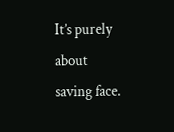It’s purely about saving face.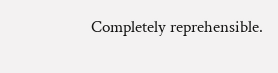Completely reprehensible.